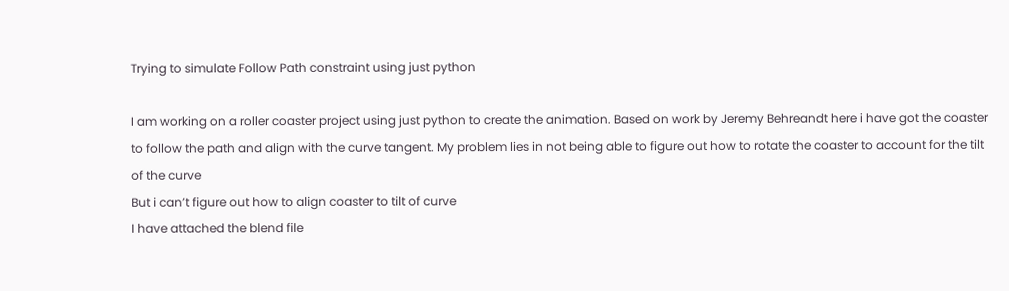Trying to simulate Follow Path constraint using just python

I am working on a roller coaster project using just python to create the animation. Based on work by Jeremy Behreandt here i have got the coaster to follow the path and align with the curve tangent. My problem lies in not being able to figure out how to rotate the coaster to account for the tilt of the curve
But i can’t figure out how to align coaster to tilt of curve
I have attached the blend file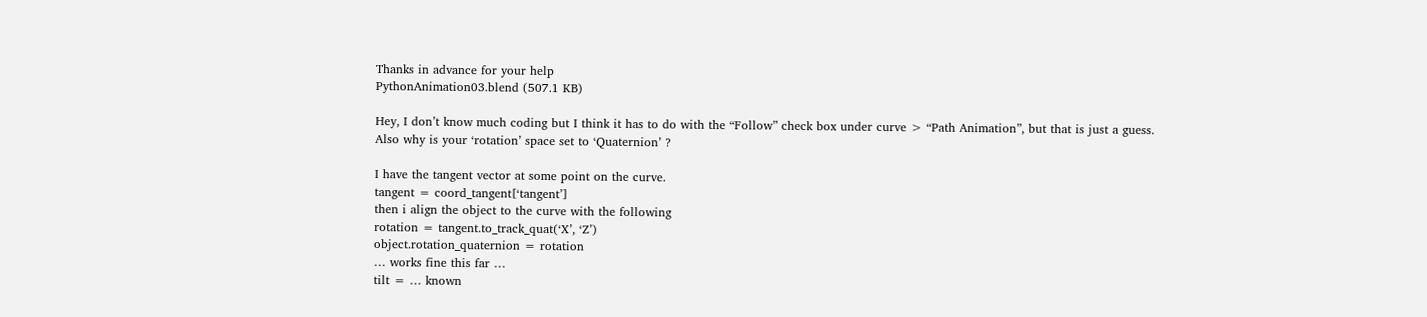Thanks in advance for your help
PythonAnimation03.blend (507.1 KB)

Hey, I don’t know much coding but I think it has to do with the “Follow” check box under curve > “Path Animation”, but that is just a guess. Also why is your ‘rotation’ space set to ‘Quaternion’ ?

I have the tangent vector at some point on the curve.
tangent = coord_tangent[‘tangent’]
then i align the object to the curve with the following
rotation = tangent.to_track_quat(‘X’, ‘Z’)
object.rotation_quaternion = rotation
… works fine this far …
tilt = … known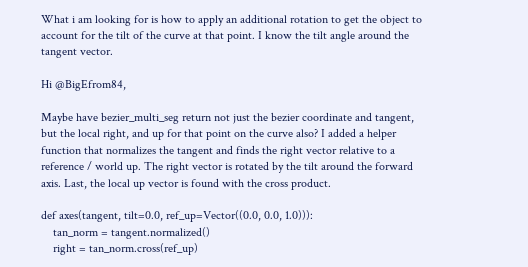What i am looking for is how to apply an additional rotation to get the object to account for the tilt of the curve at that point. I know the tilt angle around the tangent vector.

Hi @BigEfrom84,

Maybe have bezier_multi_seg return not just the bezier coordinate and tangent, but the local right, and up for that point on the curve also? I added a helper function that normalizes the tangent and finds the right vector relative to a reference / world up. The right vector is rotated by the tilt around the forward axis. Last, the local up vector is found with the cross product.

def axes(tangent, tilt=0.0, ref_up=Vector((0.0, 0.0, 1.0))):
    tan_norm = tangent.normalized()
    right = tan_norm.cross(ref_up)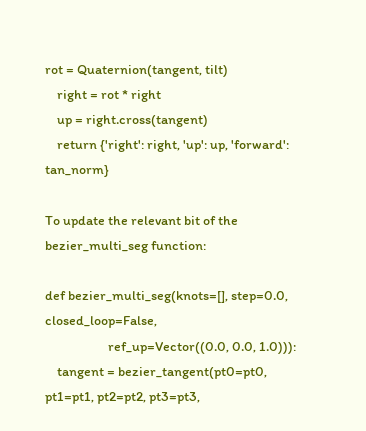rot = Quaternion(tangent, tilt)
    right = rot * right
    up = right.cross(tangent)
    return {'right': right, 'up': up, 'forward': tan_norm}

To update the relevant bit of the bezier_multi_seg function:

def bezier_multi_seg(knots=[], step=0.0, closed_loop=False,
                     ref_up=Vector((0.0, 0.0, 1.0))):
    tangent = bezier_tangent(pt0=pt0, pt1=pt1, pt2=pt2, pt3=pt3,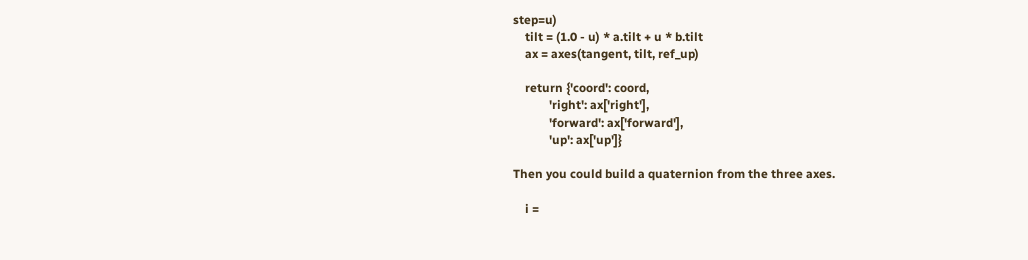step=u)
    tilt = (1.0 - u) * a.tilt + u * b.tilt
    ax = axes(tangent, tilt, ref_up)

    return {'coord': coord,
            'right': ax['right'],
            'forward': ax['forward'],
            'up': ax['up']}

Then you could build a quaternion from the three axes.

    i =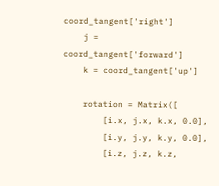coord_tangent['right']
    j = coord_tangent['forward']
    k = coord_tangent['up']

    rotation = Matrix([
        [i.x, j.x, k.x, 0.0],
        [i.y, j.y, k.y, 0.0],
        [i.z, j.z, k.z,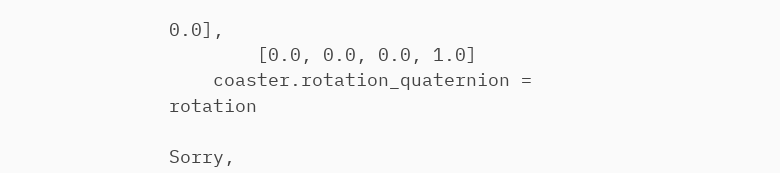0.0],
        [0.0, 0.0, 0.0, 1.0]
    coaster.rotation_quaternion = rotation

Sorry,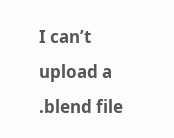I can’t upload a .blend file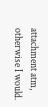attachment atm, otherwise I would.